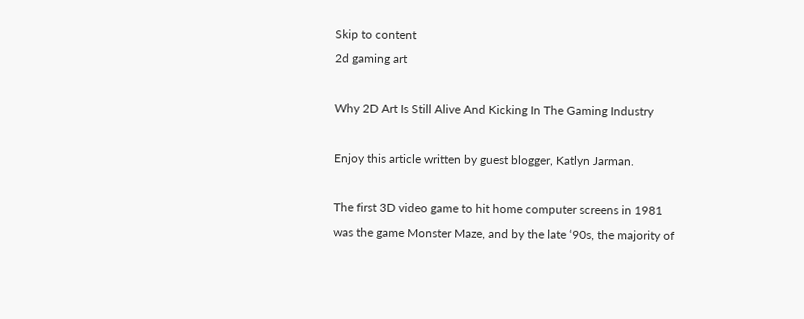Skip to content
2d gaming art

Why 2D Art Is Still Alive And Kicking In The Gaming Industry

Enjoy this article written by guest blogger, Katlyn Jarman.

The first 3D video game to hit home computer screens in 1981 was the game Monster Maze, and by the late ‘90s, the majority of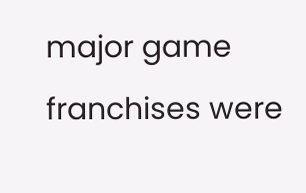major game franchises were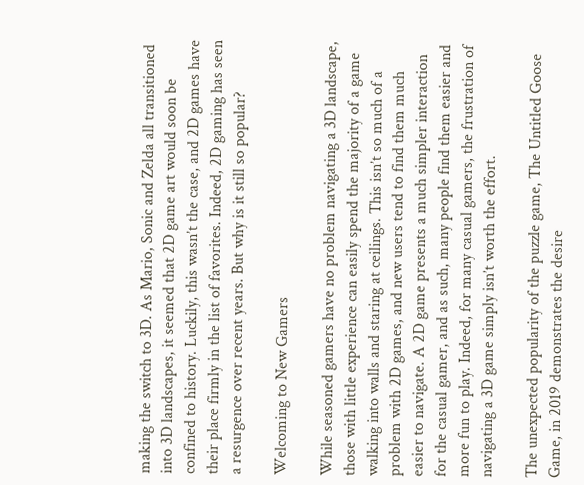making the switch to 3D. As Mario, Sonic and Zelda all transitioned into 3D landscapes, it seemed that 2D game art would soon be confined to history. Luckily, this wasn’t the case, and 2D games have their place firmly in the list of favorites. Indeed, 2D gaming has seen a resurgence over recent years. But why is it still so popular?

Welcoming to New Gamers

While seasoned gamers have no problem navigating a 3D landscape, those with little experience can easily spend the majority of a game walking into walls and staring at ceilings. This isn’t so much of a problem with 2D games, and new users tend to find them much easier to navigate. A 2D game presents a much simpler interaction for the casual gamer, and as such, many people find them easier and more fun to play. Indeed, for many casual gamers, the frustration of navigating a 3D game simply isn’t worth the effort.

The unexpected popularity of the puzzle game, The Untitled Goose Game, in 2019 demonstrates the desire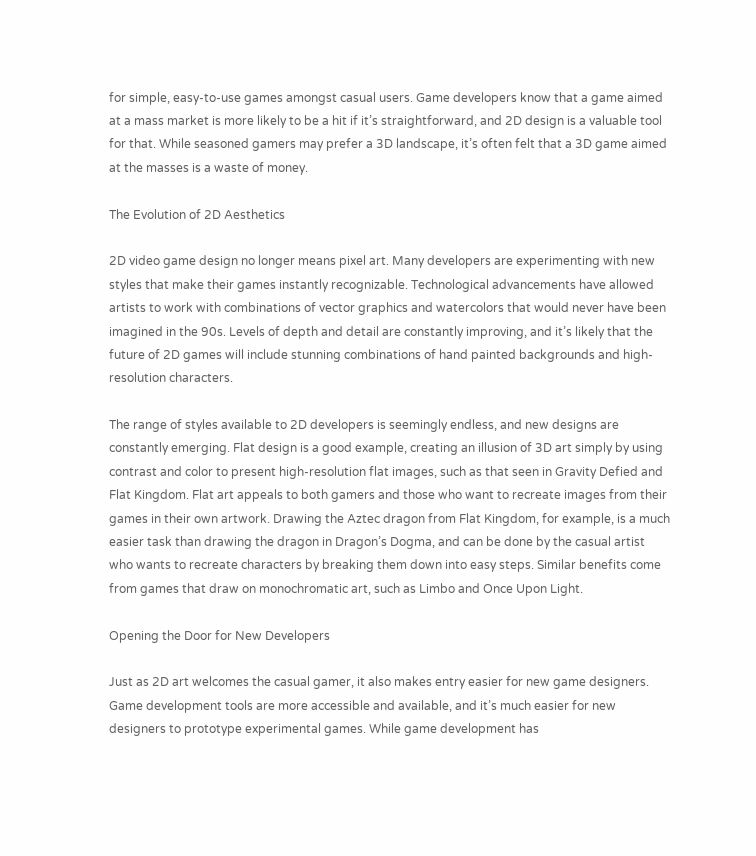for simple, easy-to-use games amongst casual users. Game developers know that a game aimed at a mass market is more likely to be a hit if it’s straightforward, and 2D design is a valuable tool for that. While seasoned gamers may prefer a 3D landscape, it’s often felt that a 3D game aimed at the masses is a waste of money.

The Evolution of 2D Aesthetics

2D video game design no longer means pixel art. Many developers are experimenting with new styles that make their games instantly recognizable. Technological advancements have allowed artists to work with combinations of vector graphics and watercolors that would never have been imagined in the 90s. Levels of depth and detail are constantly improving, and it’s likely that the future of 2D games will include stunning combinations of hand painted backgrounds and high-resolution characters.

The range of styles available to 2D developers is seemingly endless, and new designs are constantly emerging. Flat design is a good example, creating an illusion of 3D art simply by using contrast and color to present high-resolution flat images, such as that seen in Gravity Defied and Flat Kingdom. Flat art appeals to both gamers and those who want to recreate images from their games in their own artwork. Drawing the Aztec dragon from Flat Kingdom, for example, is a much easier task than drawing the dragon in Dragon’s Dogma, and can be done by the casual artist who wants to recreate characters by breaking them down into easy steps. Similar benefits come from games that draw on monochromatic art, such as Limbo and Once Upon Light.

Opening the Door for New Developers

Just as 2D art welcomes the casual gamer, it also makes entry easier for new game designers. Game development tools are more accessible and available, and it’s much easier for new designers to prototype experimental games. While game development has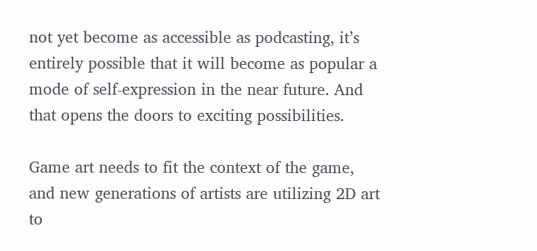not yet become as accessible as podcasting, it’s entirely possible that it will become as popular a mode of self-expression in the near future. And that opens the doors to exciting possibilities.

Game art needs to fit the context of the game, and new generations of artists are utilizing 2D art to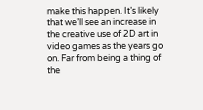make this happen. It’s likely that we’ll see an increase in the creative use of 2D art in video games as the years go on. Far from being a thing of the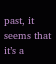past, it seems that it’s a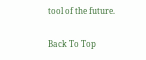tool of the future.

Back To Top